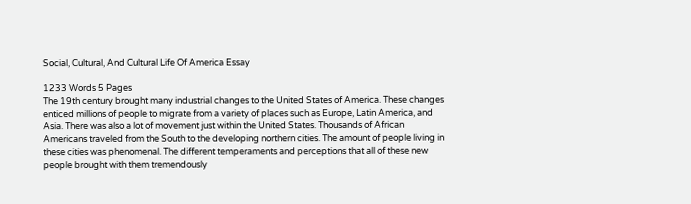Social, Cultural, And Cultural Life Of America Essay

1233 Words 5 Pages
The 19th century brought many industrial changes to the United States of America. These changes enticed millions of people to migrate from a variety of places such as Europe, Latin America, and Asia. There was also a lot of movement just within the United States. Thousands of African Americans traveled from the South to the developing northern cities. The amount of people living in these cities was phenomenal. The different temperaments and perceptions that all of these new people brought with them tremendously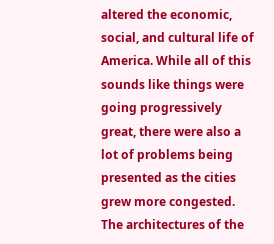altered the economic, social, and cultural life of America. While all of this sounds like things were going progressively great, there were also a lot of problems being presented as the cities grew more congested.
The architectures of the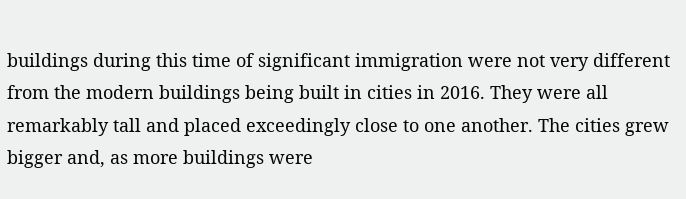buildings during this time of significant immigration were not very different from the modern buildings being built in cities in 2016. They were all remarkably tall and placed exceedingly close to one another. The cities grew bigger and, as more buildings were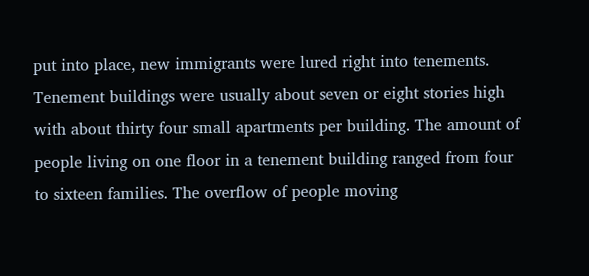put into place, new immigrants were lured right into tenements. Tenement buildings were usually about seven or eight stories high with about thirty four small apartments per building. The amount of people living on one floor in a tenement building ranged from four to sixteen families. The overflow of people moving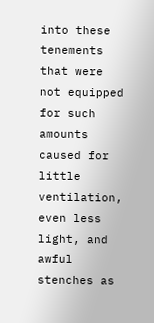into these tenements that were not equipped for such amounts caused for little ventilation, even less light, and awful stenches as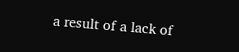a result of a lack of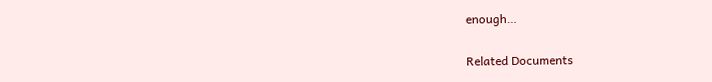enough…

Related Documents